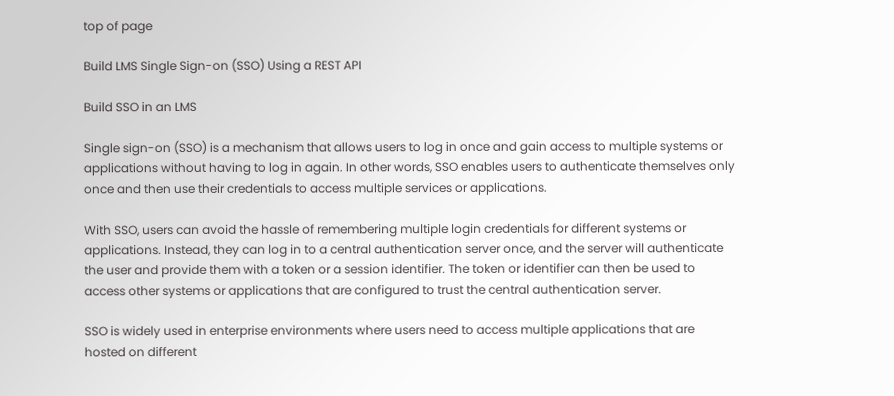top of page

Build LMS Single Sign-on (SSO) Using a REST API

Build SSO in an LMS

Single sign-on (SSO) is a mechanism that allows users to log in once and gain access to multiple systems or applications without having to log in again. In other words, SSO enables users to authenticate themselves only once and then use their credentials to access multiple services or applications.

With SSO, users can avoid the hassle of remembering multiple login credentials for different systems or applications. Instead, they can log in to a central authentication server once, and the server will authenticate the user and provide them with a token or a session identifier. The token or identifier can then be used to access other systems or applications that are configured to trust the central authentication server.

SSO is widely used in enterprise environments where users need to access multiple applications that are hosted on different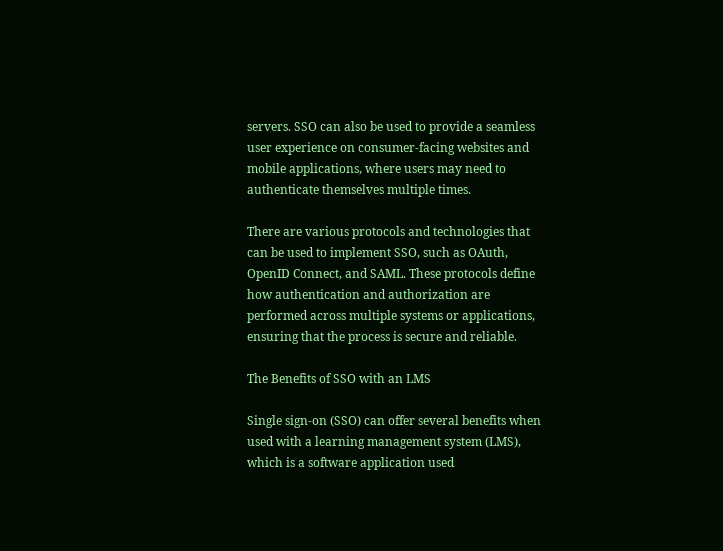servers. SSO can also be used to provide a seamless user experience on consumer-facing websites and mobile applications, where users may need to authenticate themselves multiple times.

There are various protocols and technologies that can be used to implement SSO, such as OAuth, OpenID Connect, and SAML. These protocols define how authentication and authorization are performed across multiple systems or applications, ensuring that the process is secure and reliable.

The Benefits of SSO with an LMS

Single sign-on (SSO) can offer several benefits when used with a learning management system (LMS), which is a software application used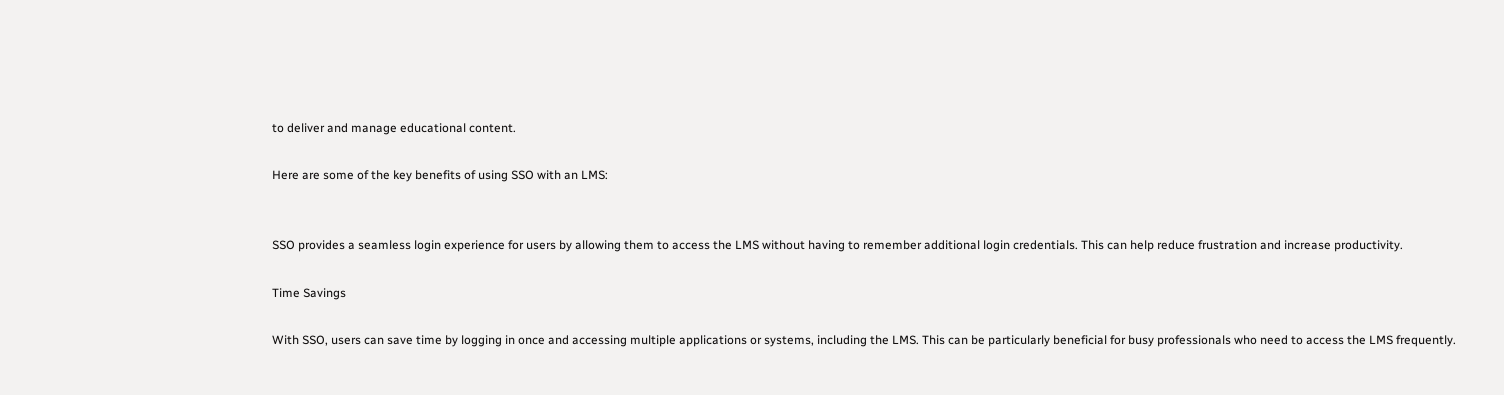to deliver and manage educational content.

Here are some of the key benefits of using SSO with an LMS:


SSO provides a seamless login experience for users by allowing them to access the LMS without having to remember additional login credentials. This can help reduce frustration and increase productivity.

Time Savings

With SSO, users can save time by logging in once and accessing multiple applications or systems, including the LMS. This can be particularly beneficial for busy professionals who need to access the LMS frequently.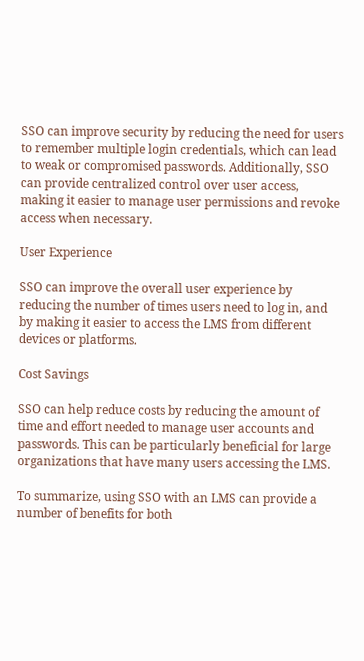SSO can improve security by reducing the need for users to remember multiple login credentials, which can lead to weak or compromised passwords. Additionally, SSO can provide centralized control over user access, making it easier to manage user permissions and revoke access when necessary.

User Experience

SSO can improve the overall user experience by reducing the number of times users need to log in, and by making it easier to access the LMS from different devices or platforms.

Cost Savings

SSO can help reduce costs by reducing the amount of time and effort needed to manage user accounts and passwords. This can be particularly beneficial for large organizations that have many users accessing the LMS.

To summarize, using SSO with an LMS can provide a number of benefits for both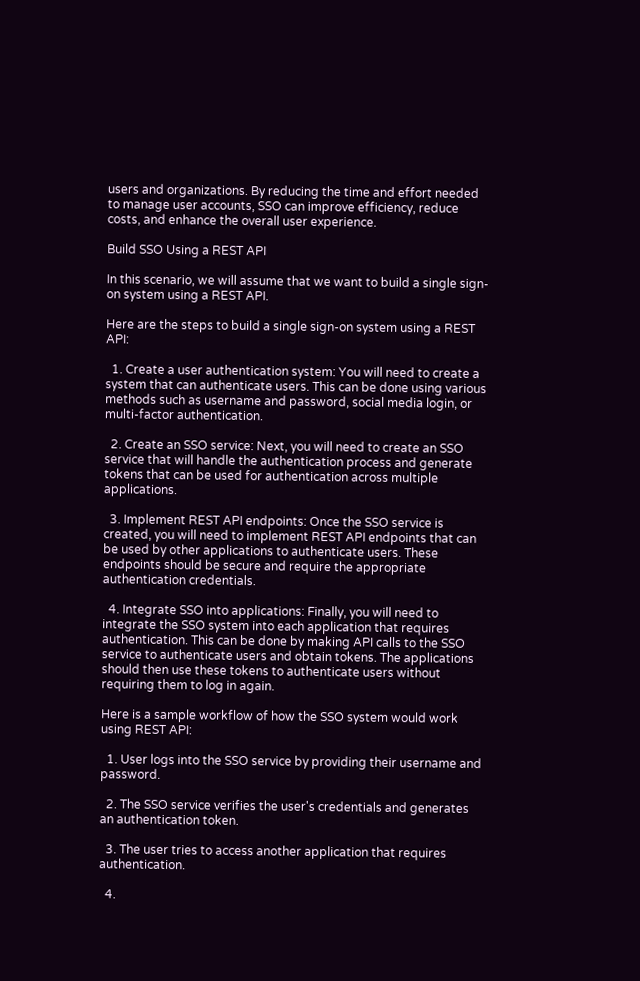users and organizations. By reducing the time and effort needed to manage user accounts, SSO can improve efficiency, reduce costs, and enhance the overall user experience.

Build SSO Using a REST API

In this scenario, we will assume that we want to build a single sign-on system using a REST API.

Here are the steps to build a single sign-on system using a REST API:

  1. Create a user authentication system: You will need to create a system that can authenticate users. This can be done using various methods such as username and password, social media login, or multi-factor authentication.

  2. Create an SSO service: Next, you will need to create an SSO service that will handle the authentication process and generate tokens that can be used for authentication across multiple applications.

  3. Implement REST API endpoints: Once the SSO service is created, you will need to implement REST API endpoints that can be used by other applications to authenticate users. These endpoints should be secure and require the appropriate authentication credentials.

  4. Integrate SSO into applications: Finally, you will need to integrate the SSO system into each application that requires authentication. This can be done by making API calls to the SSO service to authenticate users and obtain tokens. The applications should then use these tokens to authenticate users without requiring them to log in again.

Here is a sample workflow of how the SSO system would work using REST API:

  1. User logs into the SSO service by providing their username and password.

  2. The SSO service verifies the user's credentials and generates an authentication token.

  3. The user tries to access another application that requires authentication.

  4.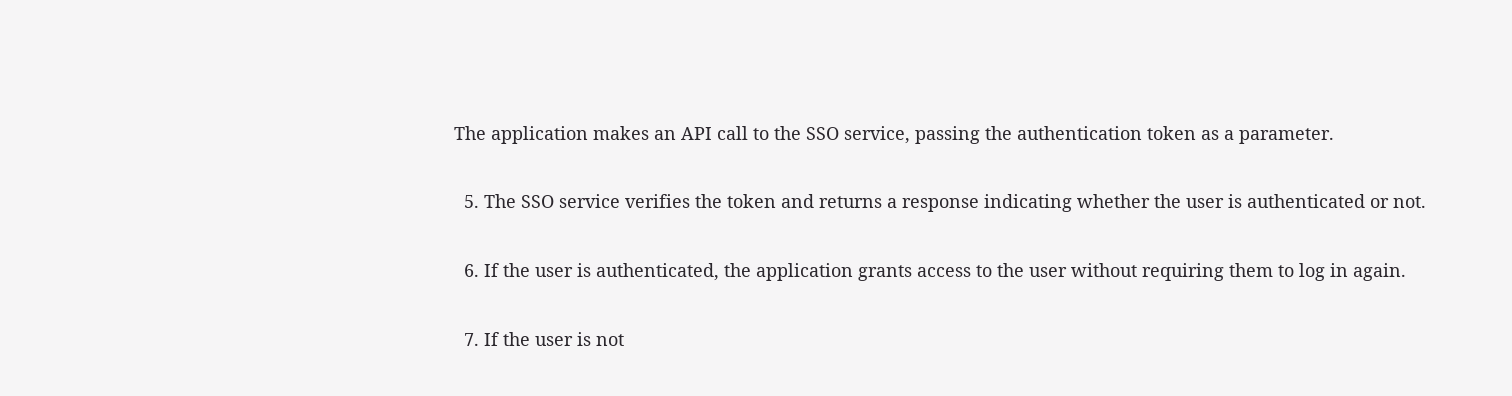The application makes an API call to the SSO service, passing the authentication token as a parameter.

  5. The SSO service verifies the token and returns a response indicating whether the user is authenticated or not.

  6. If the user is authenticated, the application grants access to the user without requiring them to log in again.

  7. If the user is not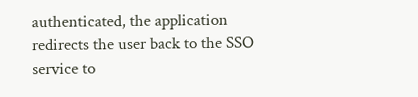authenticated, the application redirects the user back to the SSO service to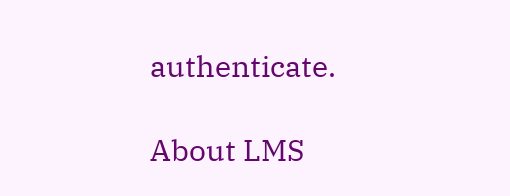authenticate.

About LMS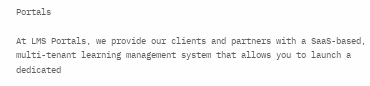Portals

At LMS Portals, we provide our clients and partners with a SaaS-based, multi-tenant learning management system that allows you to launch a dedicated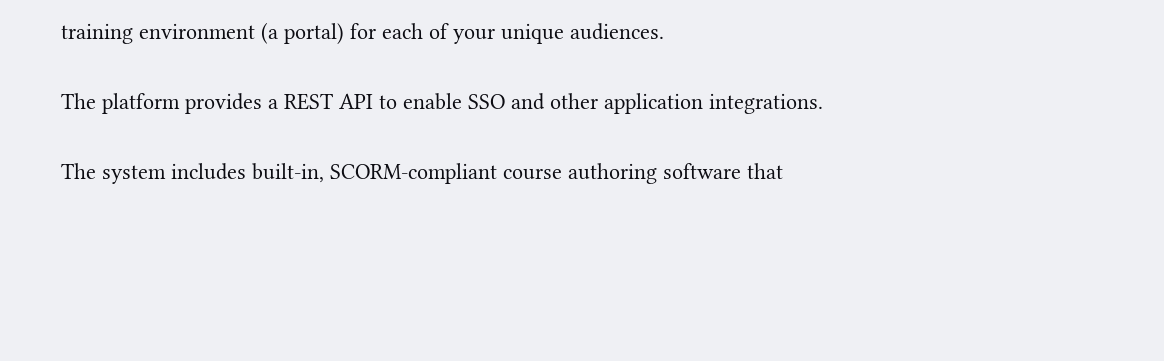training environment (a portal) for each of your unique audiences.

The platform provides a REST API to enable SSO and other application integrations.

The system includes built-in, SCORM-compliant course authoring software that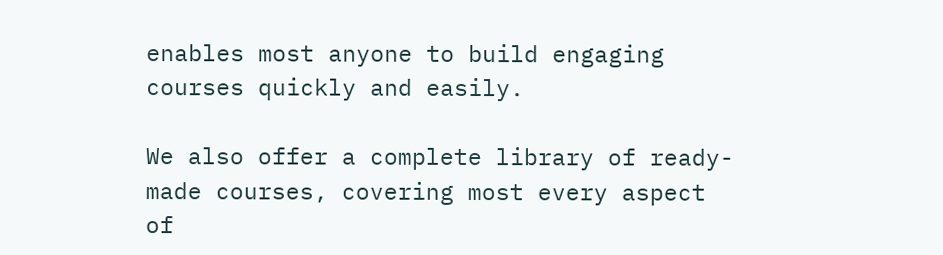enables most anyone to build engaging courses quickly and easily.

We also offer a complete library of ready-made courses, covering most every aspect of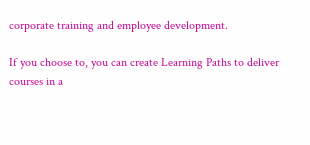corporate training and employee development.

If you choose to, you can create Learning Paths to deliver courses in a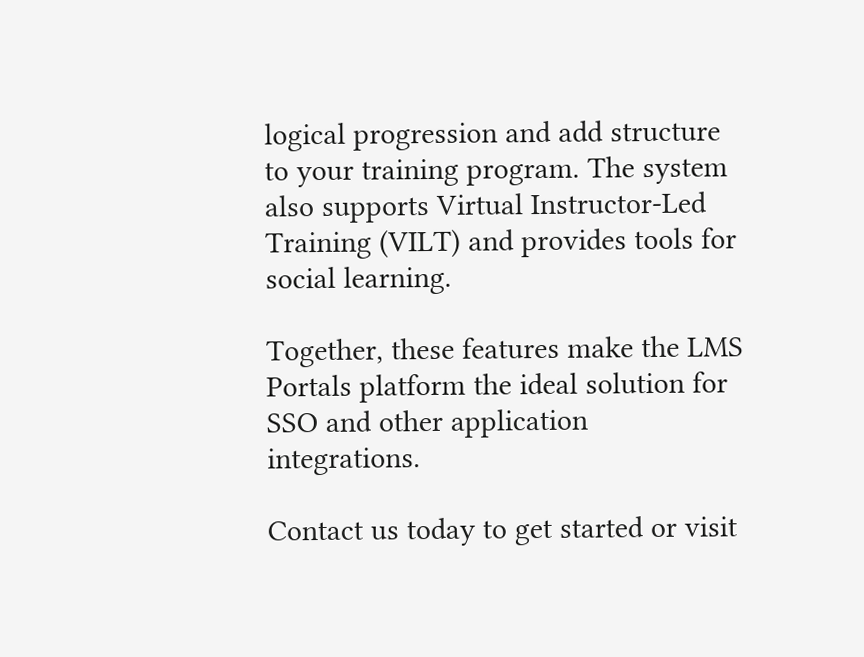logical progression and add structure to your training program. The system also supports Virtual Instructor-Led Training (VILT) and provides tools for social learning.

Together, these features make the LMS Portals platform the ideal solution for SSO and other application integrations.

Contact us today to get started or visit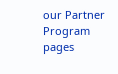our Partner Program pages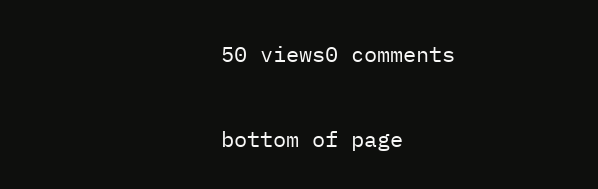50 views0 comments


bottom of page